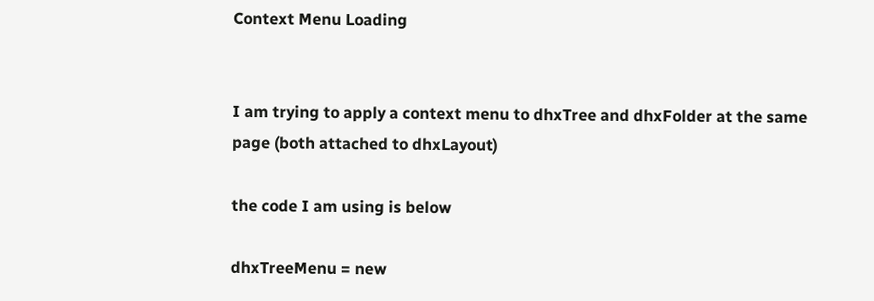Context Menu Loading


I am trying to apply a context menu to dhxTree and dhxFolder at the same page (both attached to dhxLayout)

the code I am using is below

dhxTreeMenu = new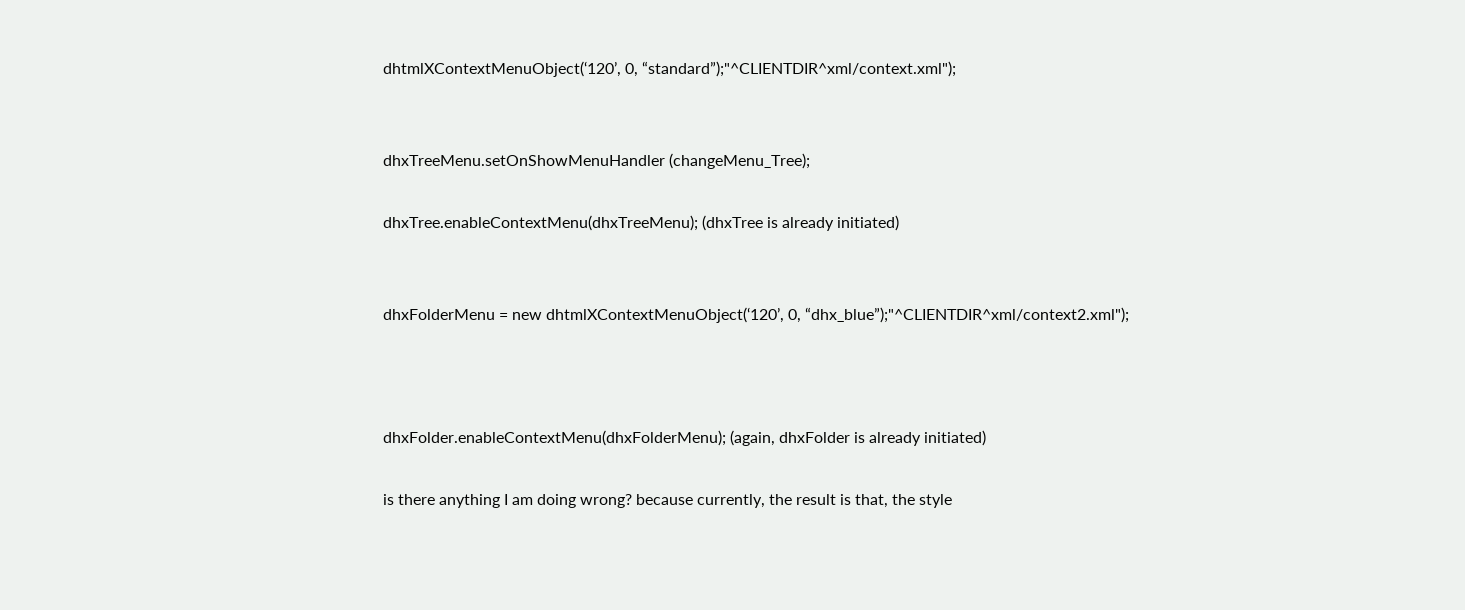dhtmlXContextMenuObject(‘120’, 0, “standard”);"^CLIENTDIR^xml/context.xml");


dhxTreeMenu.setOnShowMenuHandler (changeMenu_Tree);

dhxTree.enableContextMenu(dhxTreeMenu); (dhxTree is already initiated)


dhxFolderMenu = new dhtmlXContextMenuObject(‘120’, 0, “dhx_blue”);"^CLIENTDIR^xml/context2.xml");



dhxFolder.enableContextMenu(dhxFolderMenu); (again, dhxFolder is already initiated)

is there anything I am doing wrong? because currently, the result is that, the style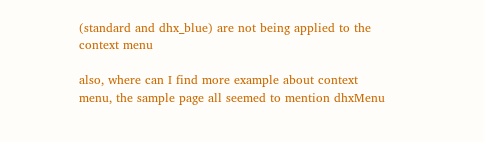(standard and dhx_blue) are not being applied to the context menu

also, where can I find more example about context menu, the sample page all seemed to mention dhxMenu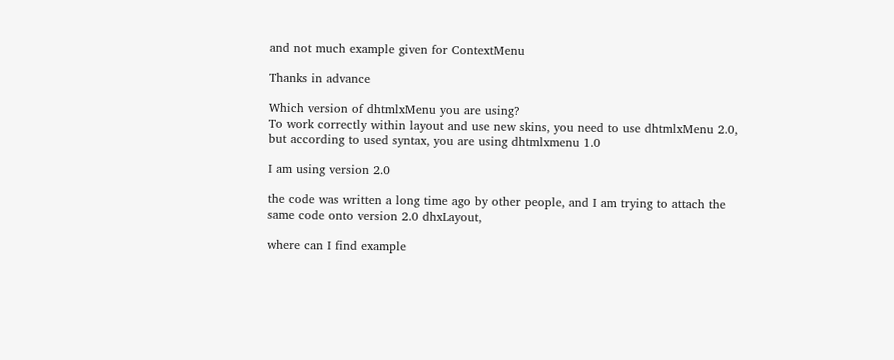and not much example given for ContextMenu

Thanks in advance

Which version of dhtmlxMenu you are using?
To work correctly within layout and use new skins, you need to use dhtmlxMenu 2.0, but according to used syntax, you are using dhtmlxmenu 1.0

I am using version 2.0

the code was written a long time ago by other people, and I am trying to attach the same code onto version 2.0 dhxLayout,

where can I find example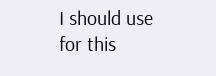I should use for this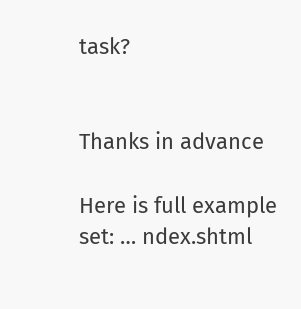task?


Thanks in advance

Here is full example set: … ndex.shtml